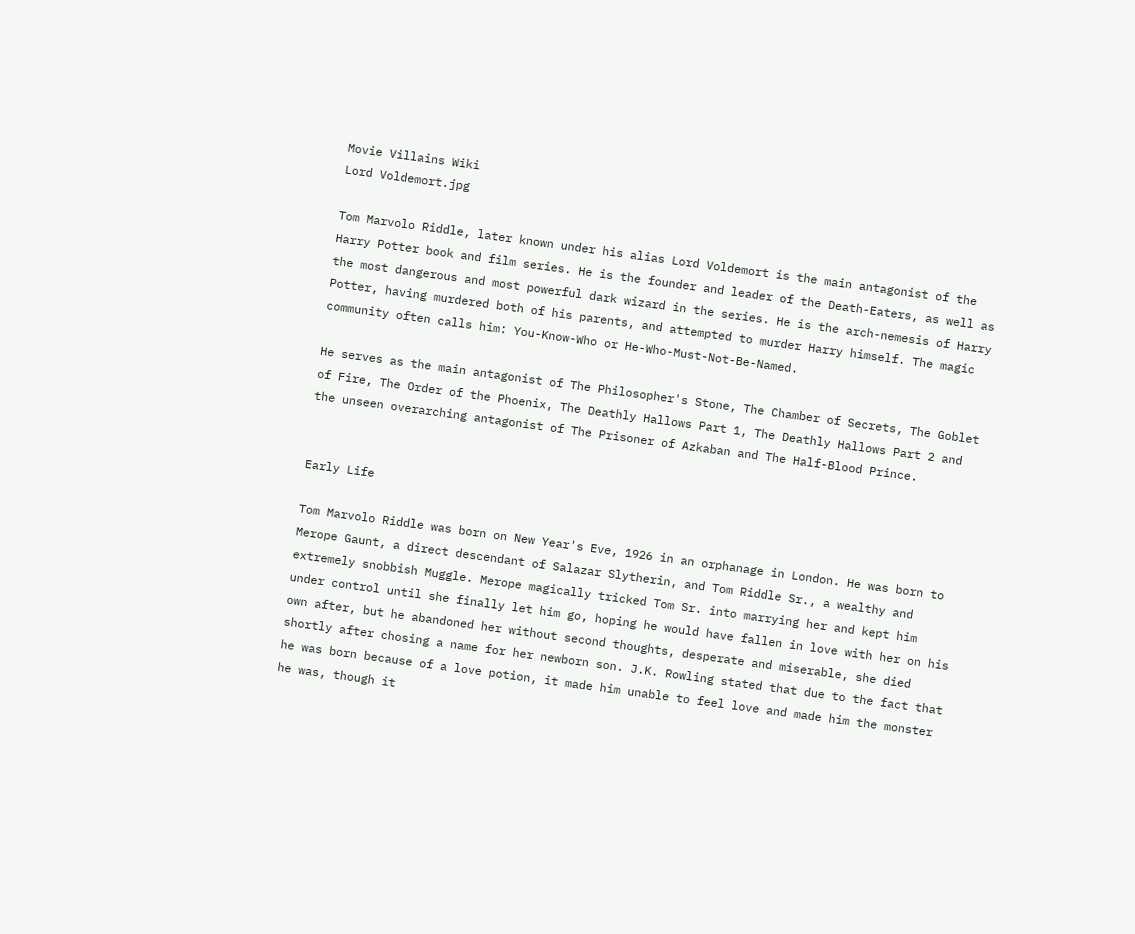Movie Villains Wiki
Lord Voldemort.jpg

Tom Marvolo Riddle, later known under his alias Lord Voldemort is the main antagonist of the Harry Potter book and film series. He is the founder and leader of the Death-Eaters, as well as the most dangerous and most powerful dark wizard in the series. He is the arch-nemesis of Harry Potter, having murdered both of his parents, and attempted to murder Harry himself. The magic community often calls him: You-Know-Who or He-Who-Must-Not-Be-Named.

He serves as the main antagonist of The Philosopher's Stone, The Chamber of Secrets, The Goblet of Fire, The Order of the Phoenix, The Deathly Hallows Part 1, The Deathly Hallows Part 2 and the unseen overarching antagonist of The Prisoner of Azkaban and The Half-Blood Prince.


Early Life

Tom Marvolo Riddle was born on New Year's Eve, 1926 in an orphanage in London. He was born to Merope Gaunt, a direct descendant of Salazar Slytherin, and Tom Riddle Sr., a wealthy and extremely snobbish Muggle. Merope magically tricked Tom Sr. into marrying her and kept him under control until she finally let him go, hoping he would have fallen in love with her on his own after, but he abandoned her without second thoughts, desperate and miserable, she died shortly after chosing a name for her newborn son. J.K. Rowling stated that due to the fact that he was born because of a love potion, it made him unable to feel love and made him the monster he was, though it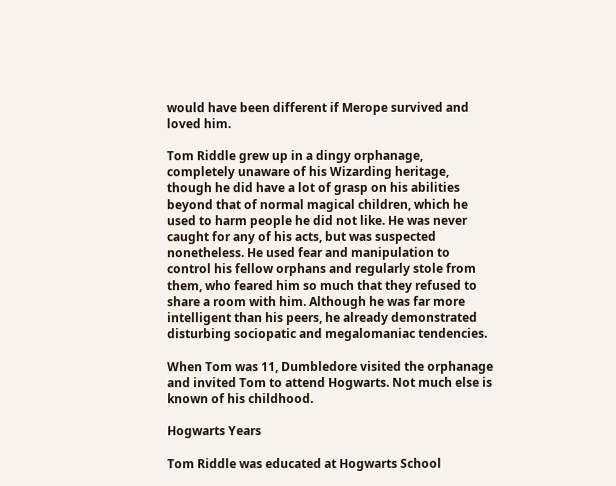would have been different if Merope survived and loved him.

Tom Riddle grew up in a dingy orphanage, completely unaware of his Wizarding heritage, though he did have a lot of grasp on his abilities beyond that of normal magical children, which he used to harm people he did not like. He was never caught for any of his acts, but was suspected nonetheless. He used fear and manipulation to control his fellow orphans and regularly stole from them, who feared him so much that they refused to share a room with him. Although he was far more intelligent than his peers, he already demonstrated disturbing sociopatic and megalomaniac tendencies.

When Tom was 11, Dumbledore visited the orphanage and invited Tom to attend Hogwarts. Not much else is known of his childhood.

Hogwarts Years

Tom Riddle was educated at Hogwarts School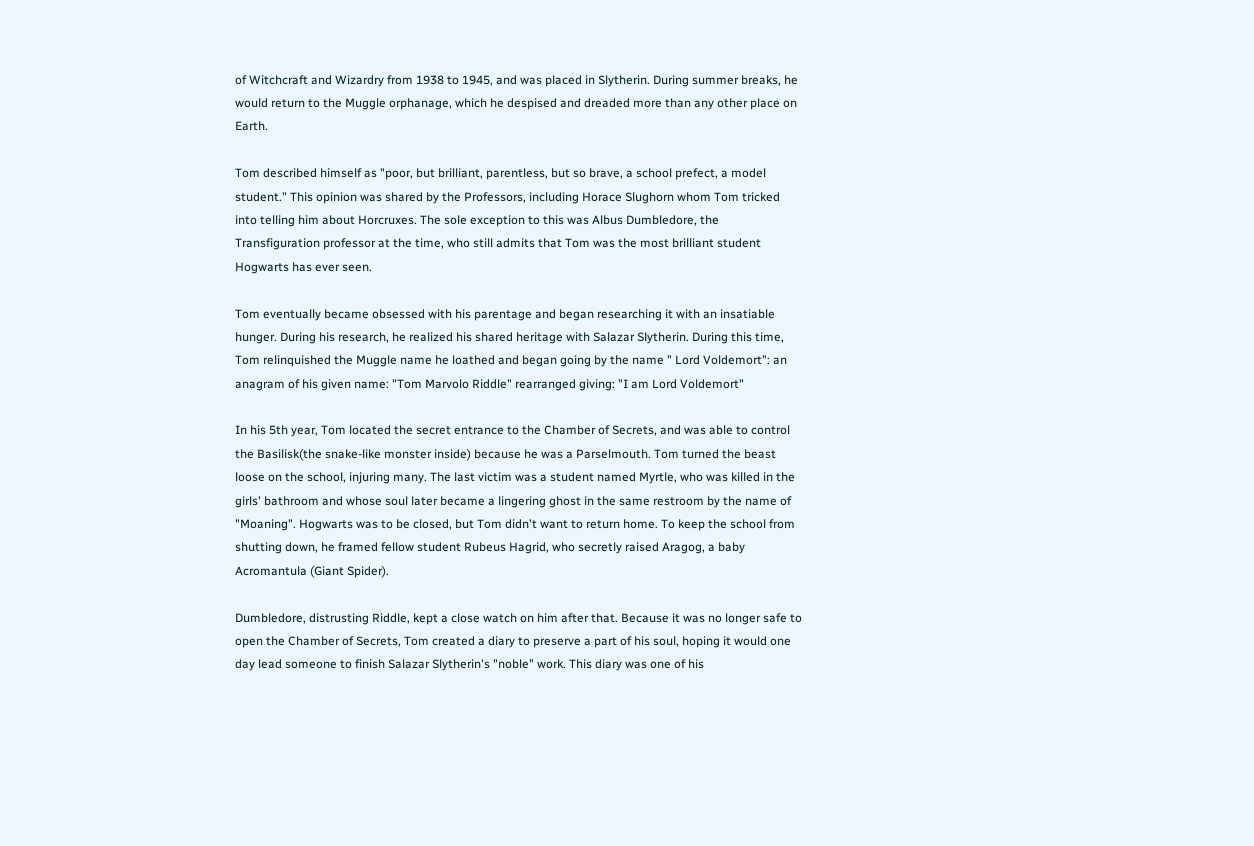of Witchcraft and Wizardry from 1938 to 1945, and was placed in Slytherin. During summer breaks, he would return to the Muggle orphanage, which he despised and dreaded more than any other place on Earth.

Tom described himself as "poor, but brilliant, parentless, but so brave, a school prefect, a model student." This opinion was shared by the Professors, including Horace Slughorn whom Tom tricked into telling him about Horcruxes. The sole exception to this was Albus Dumbledore, the Transfiguration professor at the time, who still admits that Tom was the most brilliant student Hogwarts has ever seen.

Tom eventually became obsessed with his parentage and began researching it with an insatiable hunger. During his research, he realized his shared heritage with Salazar Slytherin. During this time, Tom relinquished the Muggle name he loathed and began going by the name " Lord Voldemort": an anagram of his given name: "Tom Marvolo Riddle" rearranged giving: "I am Lord Voldemort"

In his 5th year, Tom located the secret entrance to the Chamber of Secrets, and was able to control the Basilisk(the snake-like monster inside) because he was a Parselmouth. Tom turned the beast loose on the school, injuring many. The last victim was a student named Myrtle, who was killed in the girls' bathroom and whose soul later became a lingering ghost in the same restroom by the name of "Moaning". Hogwarts was to be closed, but Tom didn't want to return home. To keep the school from shutting down, he framed fellow student Rubeus Hagrid, who secretly raised Aragog, a baby Acromantula (Giant Spider).

Dumbledore, distrusting Riddle, kept a close watch on him after that. Because it was no longer safe to open the Chamber of Secrets, Tom created a diary to preserve a part of his soul, hoping it would one day lead someone to finish Salazar Slytherin's "noble" work. This diary was one of his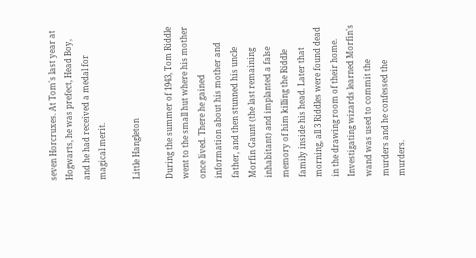seven Horcruxes. At Tom's last year at Hogwarts, he was prefect, Head Boy, and he had received a medal for magical merit.

Little Hangleton

During the summer of 1943, Tom Riddle went to the small hut where his mother once lived. There he gained information about his mother and father, and then stunned his uncle Morfin Gaunt (the last remaining inhabitant) and implanted a false memory of him killing the Riddle family inside his head. Later that morning, all 3 Riddles were found dead in the drawing room of their home. Investigating wizards learned Morfin's wand was used to commit the murders and he confessed the murders.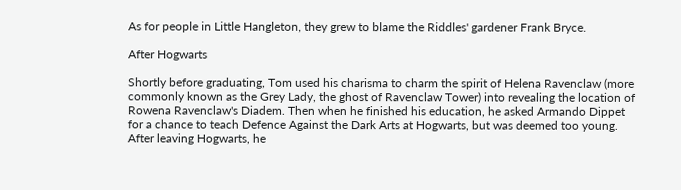As for people in Little Hangleton, they grew to blame the Riddles' gardener Frank Bryce.

After Hogwarts

Shortly before graduating, Tom used his charisma to charm the spirit of Helena Ravenclaw (more commonly known as the Grey Lady, the ghost of Ravenclaw Tower) into revealing the location of Rowena Ravenclaw's Diadem. Then when he finished his education, he asked Armando Dippet for a chance to teach Defence Against the Dark Arts at Hogwarts, but was deemed too young. After leaving Hogwarts, he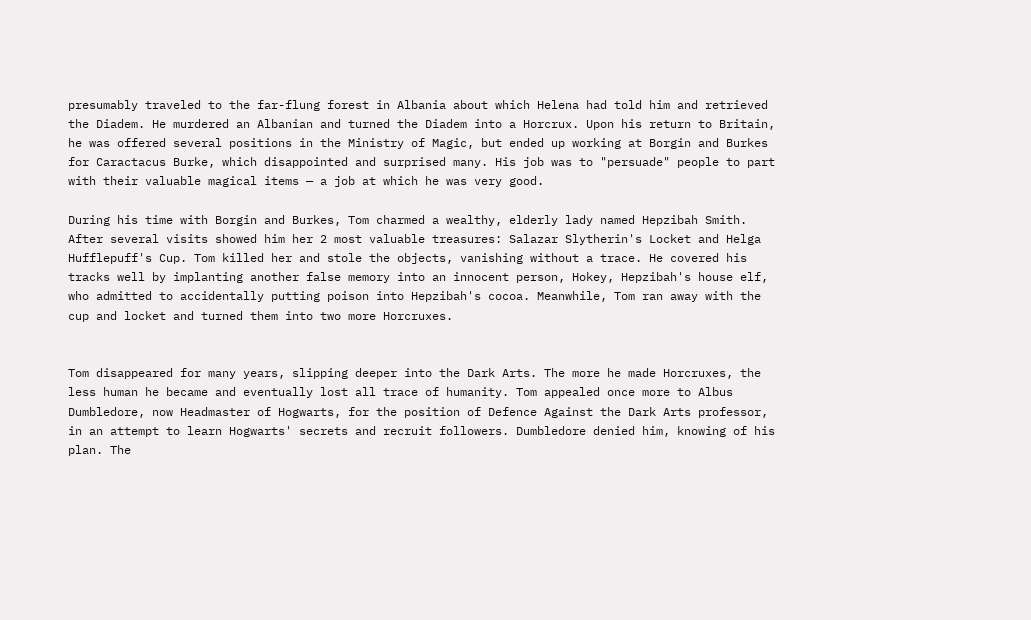presumably traveled to the far-flung forest in Albania about which Helena had told him and retrieved the Diadem. He murdered an Albanian and turned the Diadem into a Horcrux. Upon his return to Britain, he was offered several positions in the Ministry of Magic, but ended up working at Borgin and Burkes for Caractacus Burke, which disappointed and surprised many. His job was to "persuade" people to part with their valuable magical items — a job at which he was very good.

During his time with Borgin and Burkes, Tom charmed a wealthy, elderly lady named Hepzibah Smith. After several visits showed him her 2 most valuable treasures: Salazar Slytherin's Locket and Helga Hufflepuff's Cup. Tom killed her and stole the objects, vanishing without a trace. He covered his tracks well by implanting another false memory into an innocent person, Hokey, Hepzibah's house elf, who admitted to accidentally putting poison into Hepzibah's cocoa. Meanwhile, Tom ran away with the cup and locket and turned them into two more Horcruxes.


Tom disappeared for many years, slipping deeper into the Dark Arts. The more he made Horcruxes, the less human he became and eventually lost all trace of humanity. Tom appealed once more to Albus Dumbledore, now Headmaster of Hogwarts, for the position of Defence Against the Dark Arts professor, in an attempt to learn Hogwarts' secrets and recruit followers. Dumbledore denied him, knowing of his plan. The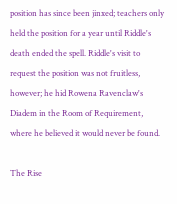position has since been jinxed; teachers only held the position for a year until Riddle's death ended the spell. Riddle's visit to request the position was not fruitless, however; he hid Rowena Ravenclaw's Diadem in the Room of Requirement, where he believed it would never be found.

The Rise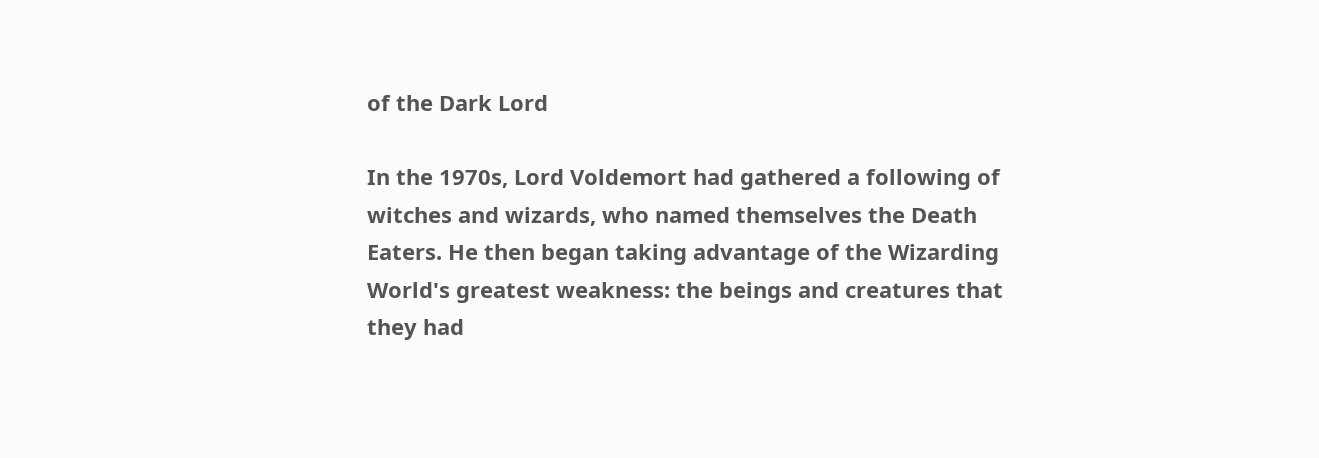of the Dark Lord

In the 1970s, Lord Voldemort had gathered a following of witches and wizards, who named themselves the Death Eaters. He then began taking advantage of the Wizarding World's greatest weakness: the beings and creatures that they had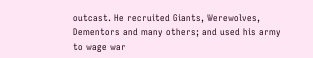outcast. He recruited Giants, Werewolves, Dementors and many others; and used his army to wage war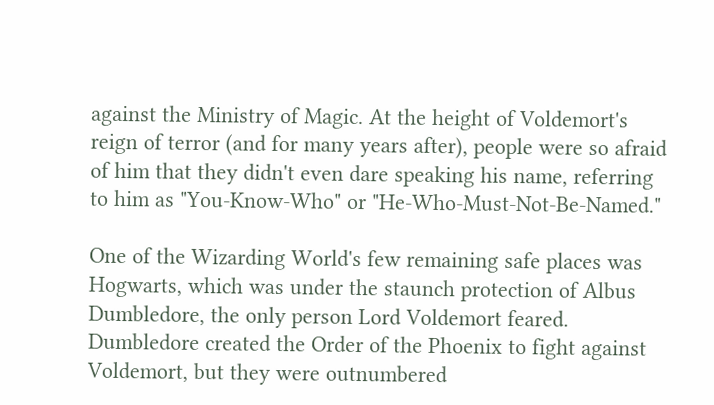against the Ministry of Magic. At the height of Voldemort's reign of terror (and for many years after), people were so afraid of him that they didn't even dare speaking his name, referring to him as "You-Know-Who" or "He-Who-Must-Not-Be-Named."

One of the Wizarding World's few remaining safe places was Hogwarts, which was under the staunch protection of Albus Dumbledore, the only person Lord Voldemort feared. Dumbledore created the Order of the Phoenix to fight against Voldemort, but they were outnumbered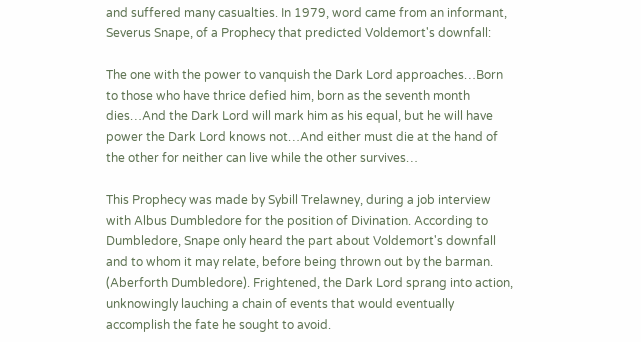and suffered many casualties. In 1979, word came from an informant, Severus Snape, of a Prophecy that predicted Voldemort's downfall:

The one with the power to vanquish the Dark Lord approaches…Born to those who have thrice defied him, born as the seventh month dies…And the Dark Lord will mark him as his equal, but he will have power the Dark Lord knows not…And either must die at the hand of the other for neither can live while the other survives…

This Prophecy was made by Sybill Trelawney, during a job interview with Albus Dumbledore for the position of Divination. According to Dumbledore, Snape only heard the part about Voldemort's downfall and to whom it may relate, before being thrown out by the barman. (Aberforth Dumbledore). Frightened, the Dark Lord sprang into action, unknowingly lauching a chain of events that would eventually accomplish the fate he sought to avoid.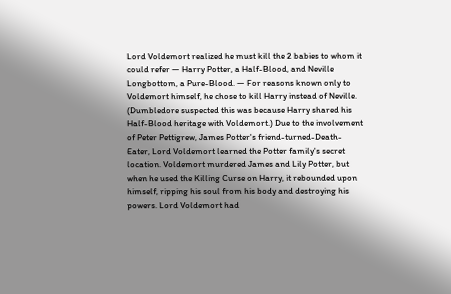Lord Voldemort realized he must kill the 2 babies to whom it could refer — Harry Potter, a Half-Blood, and Neville Longbottom, a Pure-Blood. — For reasons known only to Voldemort himself, he chose to kill Harry instead of Neville. (Dumbledore suspected this was because Harry shared his Half-Blood heritage with Voldemort.) Due to the involvement of Peter Pettigrew, James Potter's friend-turned-Death-Eater, Lord Voldemort learned the Potter family's secret location. Voldemort murdered James and Lily Potter, but when he used the Killing Curse on Harry, it rebounded upon himself, ripping his soul from his body and destroying his powers. Lord Voldemort had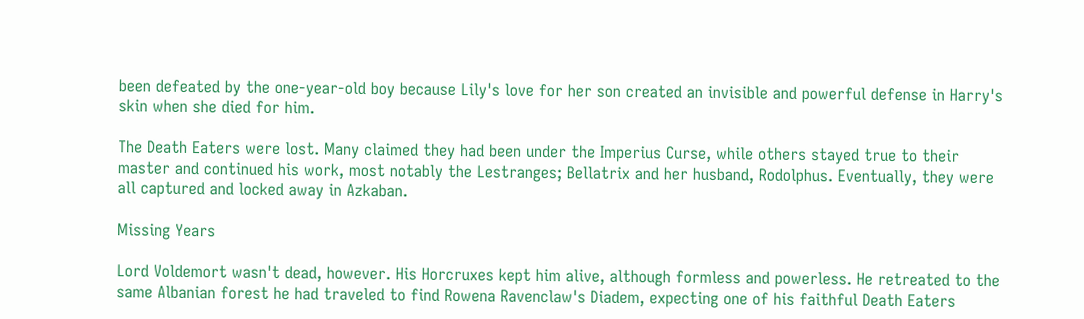been defeated by the one-year-old boy because Lily's love for her son created an invisible and powerful defense in Harry's skin when she died for him.

The Death Eaters were lost. Many claimed they had been under the Imperius Curse, while others stayed true to their master and continued his work, most notably the Lestranges; Bellatrix and her husband, Rodolphus. Eventually, they were all captured and locked away in Azkaban.

Missing Years

Lord Voldemort wasn't dead, however. His Horcruxes kept him alive, although formless and powerless. He retreated to the same Albanian forest he had traveled to find Rowena Ravenclaw's Diadem, expecting one of his faithful Death Eaters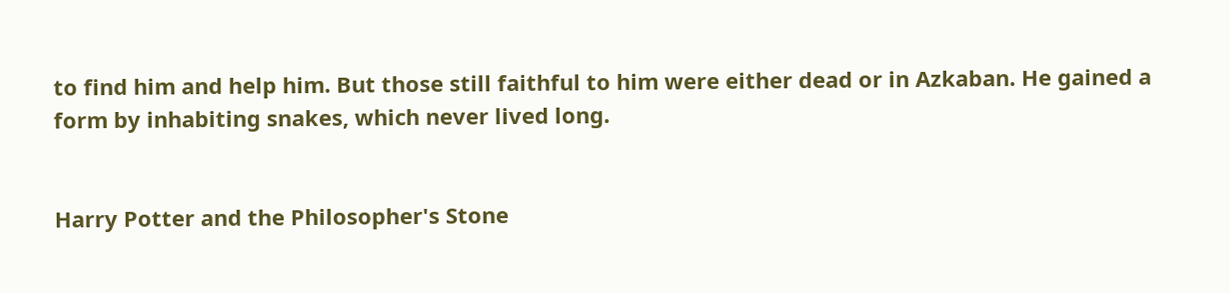to find him and help him. But those still faithful to him were either dead or in Azkaban. He gained a form by inhabiting snakes, which never lived long.


Harry Potter and the Philosopher's Stone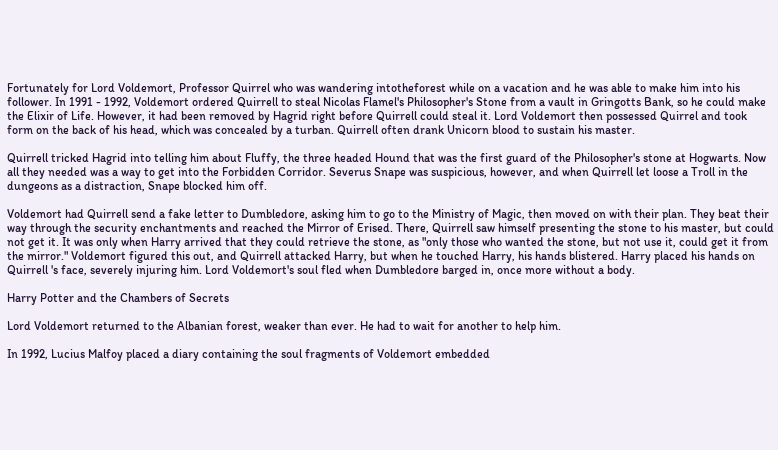Fortunately for Lord Voldemort, Professor Quirrel who was wandering intotheforest while on a vacation and he was able to make him into his follower. In 1991 - 1992, Voldemort ordered Quirrell to steal Nicolas Flamel's Philosopher's Stone from a vault in Gringotts Bank, so he could make the Elixir of Life. However, it had been removed by Hagrid right before Quirrell could steal it. Lord Voldemort then possessed Quirrel and took form on the back of his head, which was concealed by a turban. Quirrell often drank Unicorn blood to sustain his master.

Quirrell tricked Hagrid into telling him about Fluffy, the three headed Hound that was the first guard of the Philosopher's stone at Hogwarts. Now all they needed was a way to get into the Forbidden Corridor. Severus Snape was suspicious, however, and when Quirrell let loose a Troll in the dungeons as a distraction, Snape blocked him off.

Voldemort had Quirrell send a fake letter to Dumbledore, asking him to go to the Ministry of Magic, then moved on with their plan. They beat their way through the security enchantments and reached the Mirror of Erised. There, Quirrell saw himself presenting the stone to his master, but could not get it. It was only when Harry arrived that they could retrieve the stone, as "only those who wanted the stone, but not use it, could get it from the mirror." Voldemort figured this out, and Quirrell attacked Harry, but when he touched Harry, his hands blistered. Harry placed his hands on Quirrell 's face, severely injuring him. Lord Voldemort's soul fled when Dumbledore barged in, once more without a body.

Harry Potter and the Chambers of Secrets

Lord Voldemort returned to the Albanian forest, weaker than ever. He had to wait for another to help him.

In 1992, Lucius Malfoy placed a diary containing the soul fragments of Voldemort embedded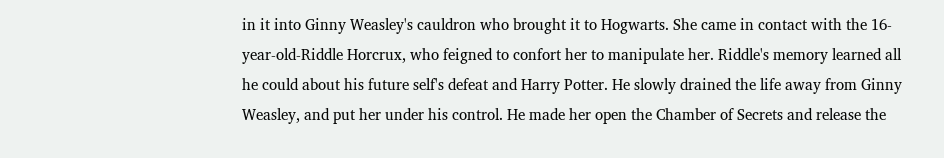in it into Ginny Weasley's cauldron who brought it to Hogwarts. She came in contact with the 16-year-old-Riddle Horcrux, who feigned to confort her to manipulate her. Riddle's memory learned all he could about his future self's defeat and Harry Potter. He slowly drained the life away from Ginny Weasley, and put her under his control. He made her open the Chamber of Secrets and release the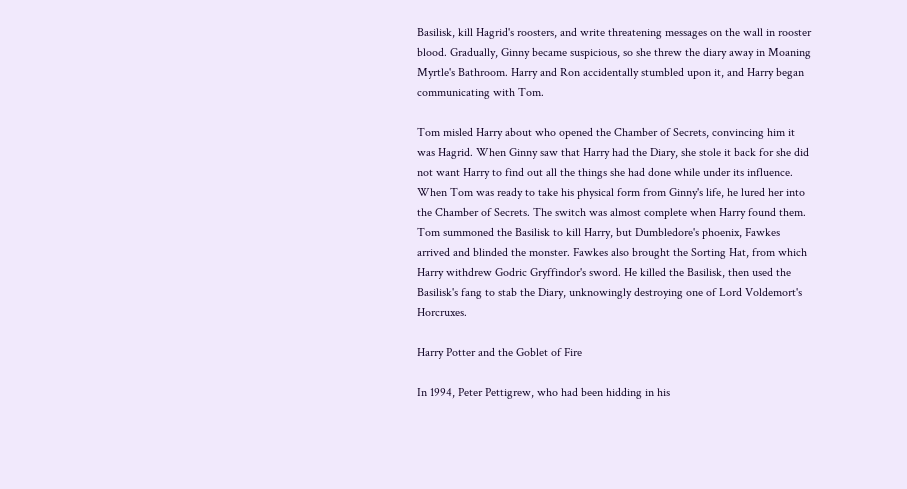Basilisk, kill Hagrid's roosters, and write threatening messages on the wall in rooster blood. Gradually, Ginny became suspicious, so she threw the diary away in Moaning Myrtle's Bathroom. Harry and Ron accidentally stumbled upon it, and Harry began communicating with Tom.

Tom misled Harry about who opened the Chamber of Secrets, convincing him it was Hagrid. When Ginny saw that Harry had the Diary, she stole it back for she did not want Harry to find out all the things she had done while under its influence. When Tom was ready to take his physical form from Ginny's life, he lured her into the Chamber of Secrets. The switch was almost complete when Harry found them. Tom summoned the Basilisk to kill Harry, but Dumbledore's phoenix, Fawkes arrived and blinded the monster. Fawkes also brought the Sorting Hat, from which Harry withdrew Godric Gryffindor's sword. He killed the Basilisk, then used the Basilisk's fang to stab the Diary, unknowingly destroying one of Lord Voldemort's Horcruxes.

Harry Potter and the Goblet of Fire

In 1994, Peter Pettigrew, who had been hidding in his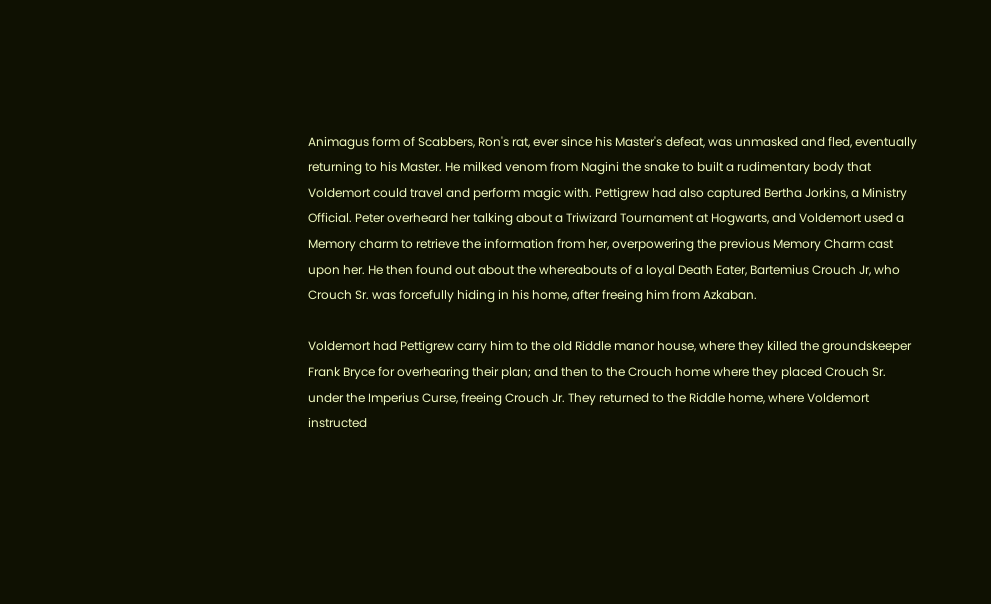Animagus form of Scabbers, Ron's rat, ever since his Master's defeat, was unmasked and fled, eventually returning to his Master. He milked venom from Nagini the snake to built a rudimentary body that Voldemort could travel and perform magic with. Pettigrew had also captured Bertha Jorkins, a Ministry Official. Peter overheard her talking about a Triwizard Tournament at Hogwarts, and Voldemort used a Memory charm to retrieve the information from her, overpowering the previous Memory Charm cast upon her. He then found out about the whereabouts of a loyal Death Eater, Bartemius Crouch Jr, who Crouch Sr. was forcefully hiding in his home, after freeing him from Azkaban.

Voldemort had Pettigrew carry him to the old Riddle manor house, where they killed the groundskeeper Frank Bryce for overhearing their plan; and then to the Crouch home where they placed Crouch Sr. under the Imperius Curse, freeing Crouch Jr. They returned to the Riddle home, where Voldemort instructed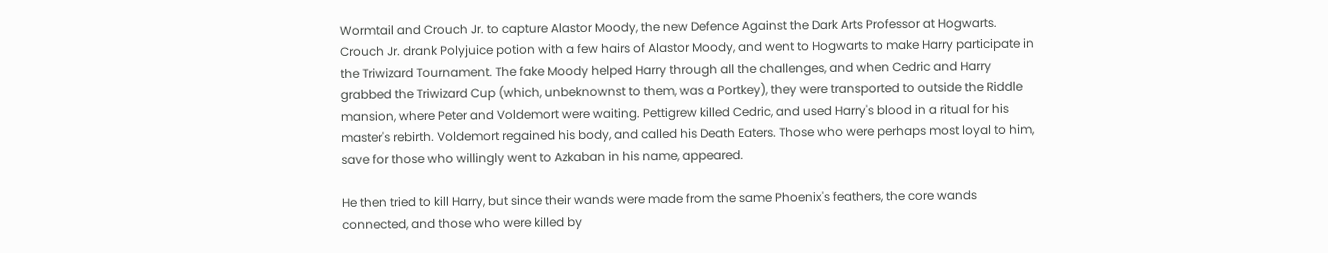Wormtail and Crouch Jr. to capture Alastor Moody, the new Defence Against the Dark Arts Professor at Hogwarts. Crouch Jr. drank Polyjuice potion with a few hairs of Alastor Moody, and went to Hogwarts to make Harry participate in the Triwizard Tournament. The fake Moody helped Harry through all the challenges, and when Cedric and Harry grabbed the Triwizard Cup (which, unbeknownst to them, was a Portkey), they were transported to outside the Riddle mansion, where Peter and Voldemort were waiting. Pettigrew killed Cedric, and used Harry's blood in a ritual for his master's rebirth. Voldemort regained his body, and called his Death Eaters. Those who were perhaps most loyal to him, save for those who willingly went to Azkaban in his name, appeared.

He then tried to kill Harry, but since their wands were made from the same Phoenix's feathers, the core wands connected, and those who were killed by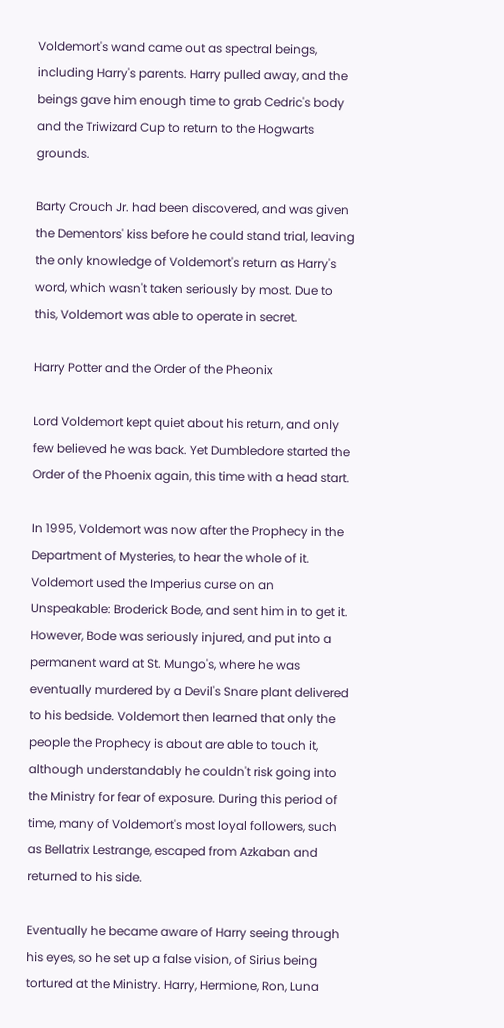Voldemort's wand came out as spectral beings, including Harry's parents. Harry pulled away, and the beings gave him enough time to grab Cedric's body and the Triwizard Cup to return to the Hogwarts grounds.

Barty Crouch Jr. had been discovered, and was given the Dementors' kiss before he could stand trial, leaving the only knowledge of Voldemort's return as Harry's word, which wasn't taken seriously by most. Due to this, Voldemort was able to operate in secret.

Harry Potter and the Order of the Pheonix

Lord Voldemort kept quiet about his return, and only few believed he was back. Yet Dumbledore started the Order of the Phoenix again, this time with a head start.

In 1995, Voldemort was now after the Prophecy in the Department of Mysteries, to hear the whole of it. Voldemort used the Imperius curse on an Unspeakable: Broderick Bode, and sent him in to get it. However, Bode was seriously injured, and put into a permanent ward at St. Mungo's, where he was eventually murdered by a Devil's Snare plant delivered to his bedside. Voldemort then learned that only the people the Prophecy is about are able to touch it, although understandably he couldn't risk going into the Ministry for fear of exposure. During this period of time, many of Voldemort's most loyal followers, such as Bellatrix Lestrange, escaped from Azkaban and returned to his side.

Eventually he became aware of Harry seeing through his eyes, so he set up a false vision, of Sirius being tortured at the Ministry. Harry, Hermione, Ron, Luna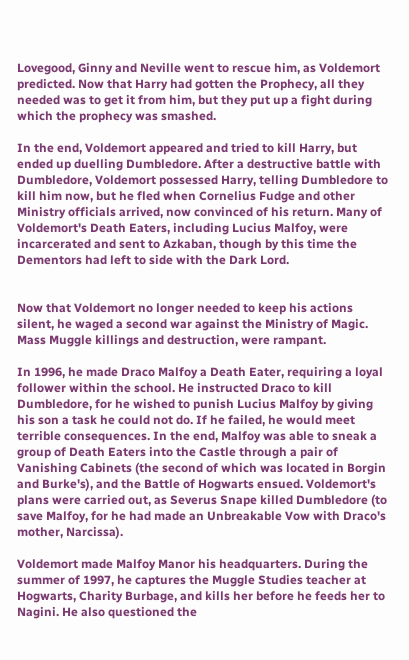Lovegood, Ginny and Neville went to rescue him, as Voldemort predicted. Now that Harry had gotten the Prophecy, all they needed was to get it from him, but they put up a fight during which the prophecy was smashed.

In the end, Voldemort appeared and tried to kill Harry, but ended up duelling Dumbledore. After a destructive battle with Dumbledore, Voldemort possessed Harry, telling Dumbledore to kill him now, but he fled when Cornelius Fudge and other Ministry officials arrived, now convinced of his return. Many of Voldemort's Death Eaters, including Lucius Malfoy, were incarcerated and sent to Azkaban, though by this time the Dementors had left to side with the Dark Lord.


Now that Voldemort no longer needed to keep his actions silent, he waged a second war against the Ministry of Magic. Mass Muggle killings and destruction, were rampant.

In 1996, he made Draco Malfoy a Death Eater, requiring a loyal follower within the school. He instructed Draco to kill Dumbledore, for he wished to punish Lucius Malfoy by giving his son a task he could not do. If he failed, he would meet terrible consequences. In the end, Malfoy was able to sneak a group of Death Eaters into the Castle through a pair of Vanishing Cabinets (the second of which was located in Borgin and Burke's), and the Battle of Hogwarts ensued. Voldemort's plans were carried out, as Severus Snape killed Dumbledore (to save Malfoy, for he had made an Unbreakable Vow with Draco's mother, Narcissa).

Voldemort made Malfoy Manor his headquarters. During the summer of 1997, he captures the Muggle Studies teacher at Hogwarts, Charity Burbage, and kills her before he feeds her to Nagini. He also questioned the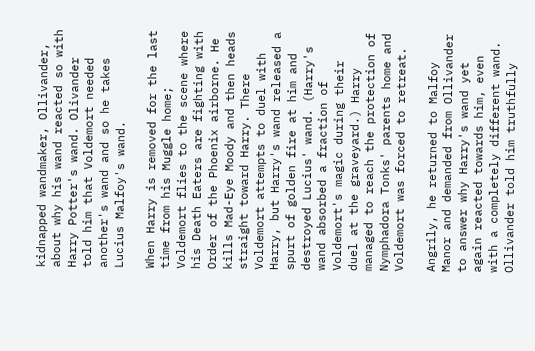kidnapped wandmaker, Ollivander, about why his wand reacted so with Harry Potter's wand. Olivander told him that Voldemort needed another's wand and so he takes Lucius Malfoy's wand.

When Harry is removed for the last time from his Muggle home; Voldemort flies to the scene where his Death Eaters are fighting with Order of the Phoenix airborne. He kills Mad-Eye Moody and then heads straight toward Harry. There Voldemort attempts to duel with Harry, but Harry's wand released a spurt of golden fire at him and destroyed Lucius' wand. (Harry's wand absorbed a fraction of Voldemort's magic during their duel at the graveyard.) Harry managed to reach the protection of Nymphadora Tonks' parents home and Voldemort was forced to retreat.

Angrily, he returned to Malfoy Manor and demanded from Ollivander to answer why Harry's wand yet again reacted towards him, even with a completely different wand. Ollivander told him truthfully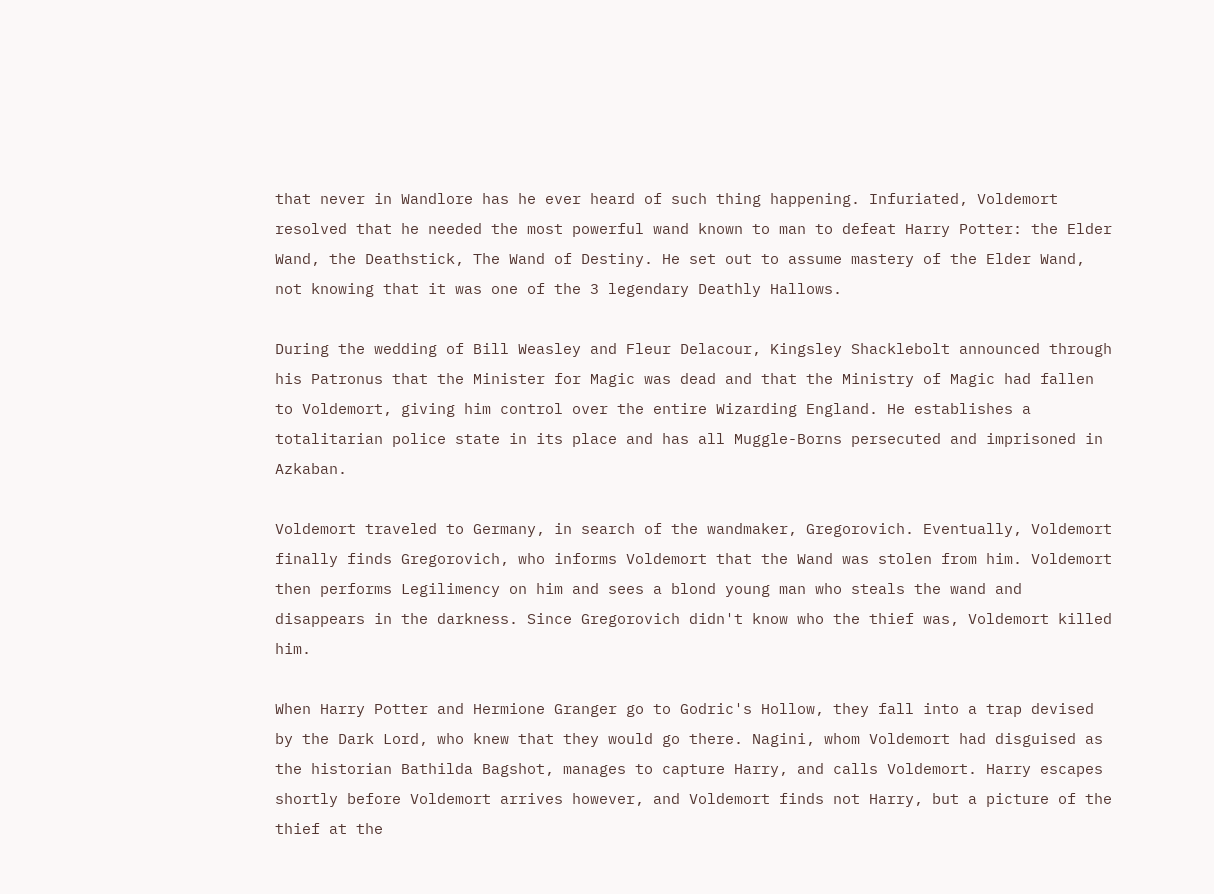that never in Wandlore has he ever heard of such thing happening. Infuriated, Voldemort resolved that he needed the most powerful wand known to man to defeat Harry Potter: the Elder Wand, the Deathstick, The Wand of Destiny. He set out to assume mastery of the Elder Wand, not knowing that it was one of the 3 legendary Deathly Hallows.

During the wedding of Bill Weasley and Fleur Delacour, Kingsley Shacklebolt announced through his Patronus that the Minister for Magic was dead and that the Ministry of Magic had fallen to Voldemort, giving him control over the entire Wizarding England. He establishes a totalitarian police state in its place and has all Muggle-Borns persecuted and imprisoned in Azkaban.

Voldemort traveled to Germany, in search of the wandmaker, Gregorovich. Eventually, Voldemort finally finds Gregorovich, who informs Voldemort that the Wand was stolen from him. Voldemort then performs Legilimency on him and sees a blond young man who steals the wand and disappears in the darkness. Since Gregorovich didn't know who the thief was, Voldemort killed him.

When Harry Potter and Hermione Granger go to Godric's Hollow, they fall into a trap devised by the Dark Lord, who knew that they would go there. Nagini, whom Voldemort had disguised as the historian Bathilda Bagshot, manages to capture Harry, and calls Voldemort. Harry escapes shortly before Voldemort arrives however, and Voldemort finds not Harry, but a picture of the thief at the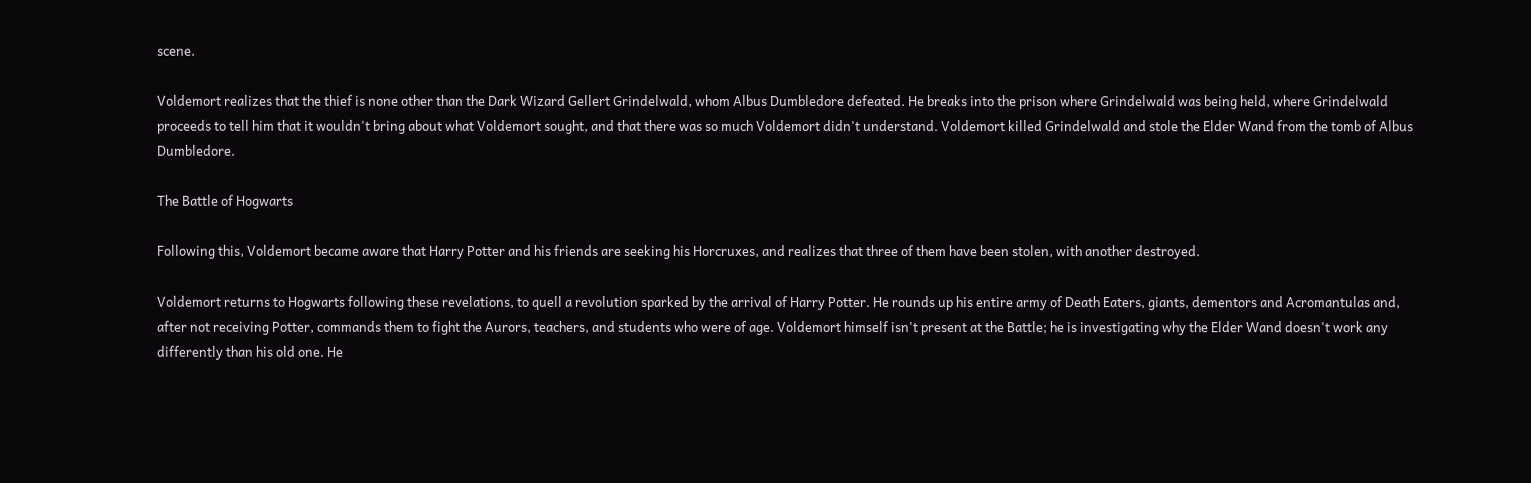scene.

Voldemort realizes that the thief is none other than the Dark Wizard Gellert Grindelwald, whom Albus Dumbledore defeated. He breaks into the prison where Grindelwald was being held, where Grindelwald proceeds to tell him that it wouldn't bring about what Voldemort sought, and that there was so much Voldemort didn't understand. Voldemort killed Grindelwald and stole the Elder Wand from the tomb of Albus Dumbledore.

The Battle of Hogwarts

Following this, Voldemort became aware that Harry Potter and his friends are seeking his Horcruxes, and realizes that three of them have been stolen, with another destroyed.

Voldemort returns to Hogwarts following these revelations, to quell a revolution sparked by the arrival of Harry Potter. He rounds up his entire army of Death Eaters, giants, dementors and Acromantulas and, after not receiving Potter, commands them to fight the Aurors, teachers, and students who were of age. Voldemort himself isn't present at the Battle; he is investigating why the Elder Wand doesn't work any differently than his old one. He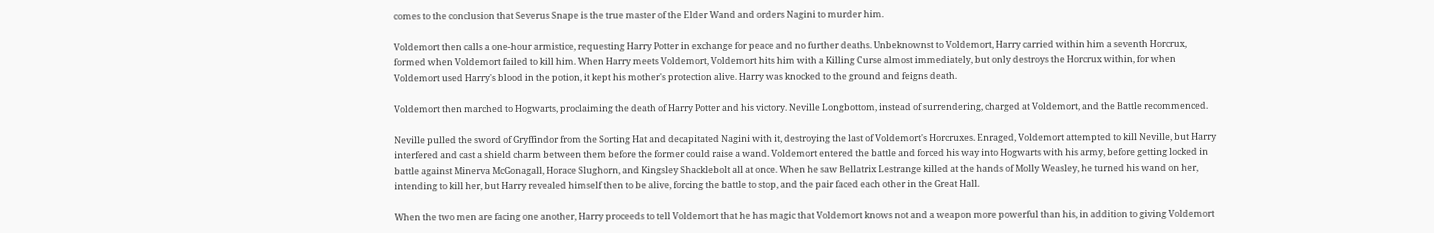comes to the conclusion that Severus Snape is the true master of the Elder Wand and orders Nagini to murder him.

Voldemort then calls a one-hour armistice, requesting Harry Potter in exchange for peace and no further deaths. Unbeknownst to Voldemort, Harry carried within him a seventh Horcrux, formed when Voldemort failed to kill him. When Harry meets Voldemort, Voldemort hits him with a Killing Curse almost immediately, but only destroys the Horcrux within, for when Voldemort used Harry's blood in the potion, it kept his mother's protection alive. Harry was knocked to the ground and feigns death.

Voldemort then marched to Hogwarts, proclaiming the death of Harry Potter and his victory. Neville Longbottom, instead of surrendering, charged at Voldemort, and the Battle recommenced.

Neville pulled the sword of Gryffindor from the Sorting Hat and decapitated Nagini with it, destroying the last of Voldemort's Horcruxes. Enraged, Voldemort attempted to kill Neville, but Harry interfered and cast a shield charm between them before the former could raise a wand. Voldemort entered the battle and forced his way into Hogwarts with his army, before getting locked in battle against Minerva McGonagall, Horace Slughorn, and Kingsley Shacklebolt all at once. When he saw Bellatrix Lestrange killed at the hands of Molly Weasley, he turned his wand on her, intending to kill her, but Harry revealed himself then to be alive, forcing the battle to stop, and the pair faced each other in the Great Hall.

When the two men are facing one another, Harry proceeds to tell Voldemort that he has magic that Voldemort knows not and a weapon more powerful than his, in addition to giving Voldemort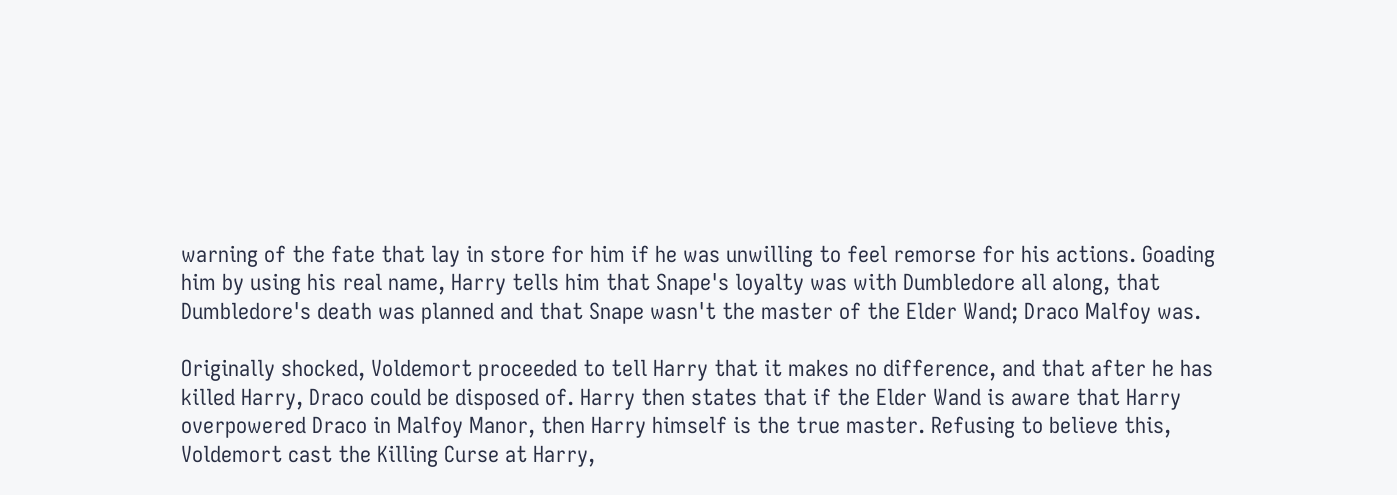warning of the fate that lay in store for him if he was unwilling to feel remorse for his actions. Goading him by using his real name, Harry tells him that Snape's loyalty was with Dumbledore all along, that Dumbledore's death was planned and that Snape wasn't the master of the Elder Wand; Draco Malfoy was.

Originally shocked, Voldemort proceeded to tell Harry that it makes no difference, and that after he has killed Harry, Draco could be disposed of. Harry then states that if the Elder Wand is aware that Harry overpowered Draco in Malfoy Manor, then Harry himself is the true master. Refusing to believe this, Voldemort cast the Killing Curse at Harry,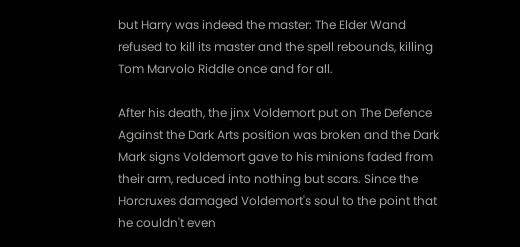but Harry was indeed the master: The Elder Wand refused to kill its master and the spell rebounds, killing Tom Marvolo Riddle once and for all.

After his death, the jinx Voldemort put on The Defence Against the Dark Arts position was broken and the Dark Mark signs Voldemort gave to his minions faded from their arm, reduced into nothing but scars. Since the Horcruxes damaged Voldemort's soul to the point that he couldn't even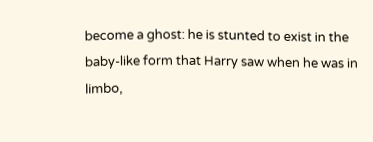become a ghost: he is stunted to exist in the baby-like form that Harry saw when he was in limbo,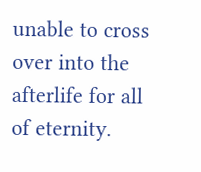unable to cross over into the afterlife for all of eternity.